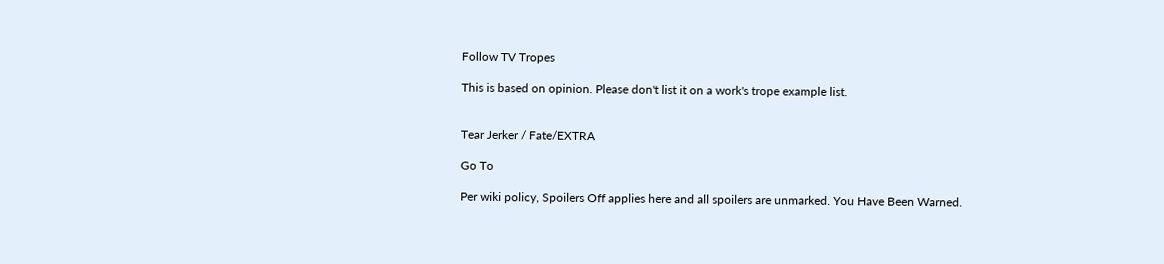Follow TV Tropes

This is based on opinion. Please don't list it on a work's trope example list.


Tear Jerker / Fate/EXTRA

Go To

Per wiki policy, Spoilers Off applies here and all spoilers are unmarked. You Have Been Warned.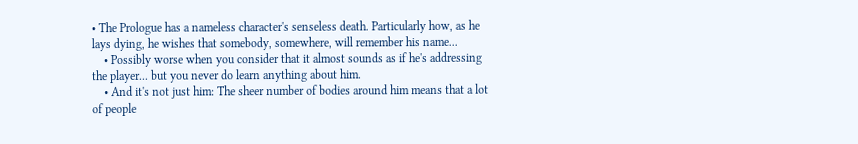• The Prologue has a nameless character's senseless death. Particularly how, as he lays dying, he wishes that somebody, somewhere, will remember his name...
    • Possibly worse when you consider that it almost sounds as if he's addressing the player... but you never do learn anything about him.
    • And it's not just him: The sheer number of bodies around him means that a lot of people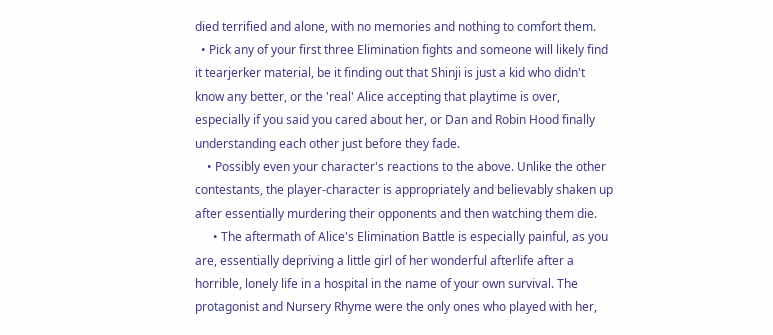died terrified and alone, with no memories and nothing to comfort them.
  • Pick any of your first three Elimination fights and someone will likely find it tearjerker material, be it finding out that Shinji is just a kid who didn't know any better, or the 'real' Alice accepting that playtime is over, especially if you said you cared about her, or Dan and Robin Hood finally understanding each other just before they fade.
    • Possibly even your character's reactions to the above. Unlike the other contestants, the player-character is appropriately and believably shaken up after essentially murdering their opponents and then watching them die.
      • The aftermath of Alice's Elimination Battle is especially painful, as you are, essentially depriving a little girl of her wonderful afterlife after a horrible, lonely life in a hospital in the name of your own survival. The protagonist and Nursery Rhyme were the only ones who played with her,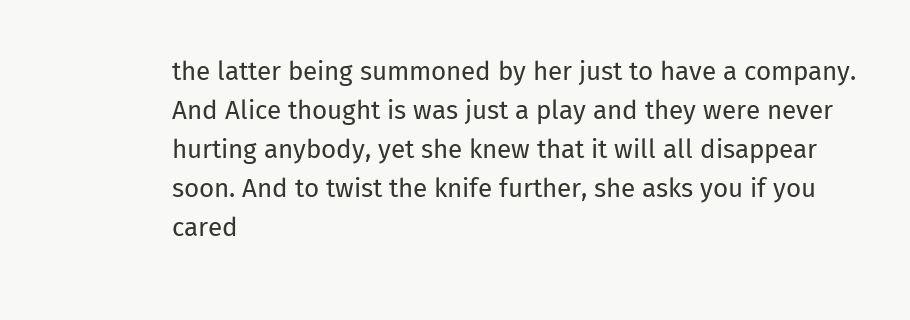the latter being summoned by her just to have a company. And Alice thought is was just a play and they were never hurting anybody, yet she knew that it will all disappear soon. And to twist the knife further, she asks you if you cared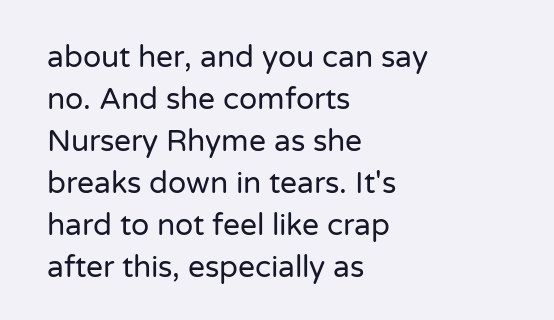about her, and you can say no. And she comforts Nursery Rhyme as she breaks down in tears. It's hard to not feel like crap after this, especially as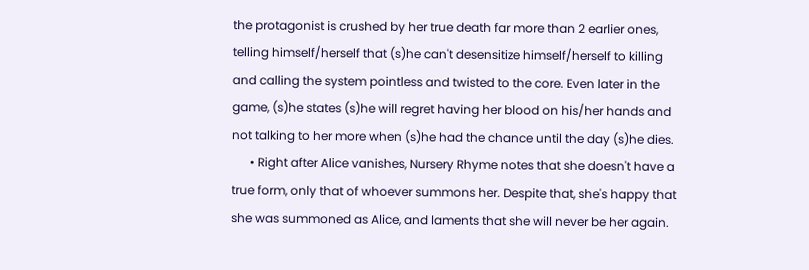the protagonist is crushed by her true death far more than 2 earlier ones, telling himself/herself that (s)he can't desensitize himself/herself to killing and calling the system pointless and twisted to the core. Even later in the game, (s)he states (s)he will regret having her blood on his/her hands and not talking to her more when (s)he had the chance until the day (s)he dies.
      • Right after Alice vanishes, Nursery Rhyme notes that she doesn't have a true form, only that of whoever summons her. Despite that, she's happy that she was summoned as Alice, and laments that she will never be her again.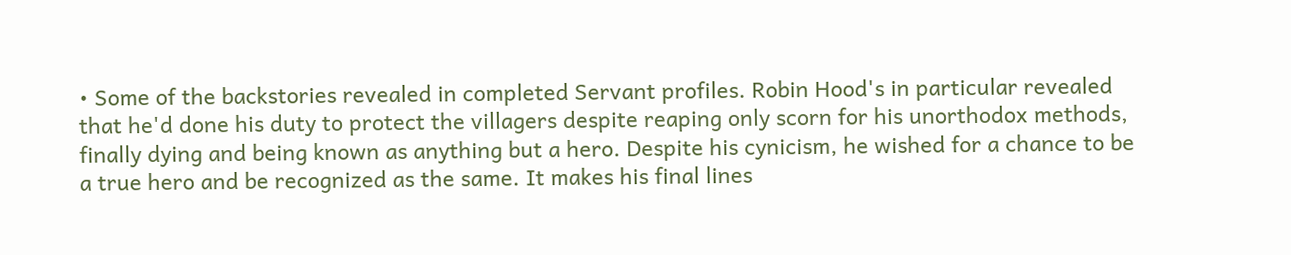• Some of the backstories revealed in completed Servant profiles. Robin Hood's in particular revealed that he'd done his duty to protect the villagers despite reaping only scorn for his unorthodox methods, finally dying and being known as anything but a hero. Despite his cynicism, he wished for a chance to be a true hero and be recognized as the same. It makes his final lines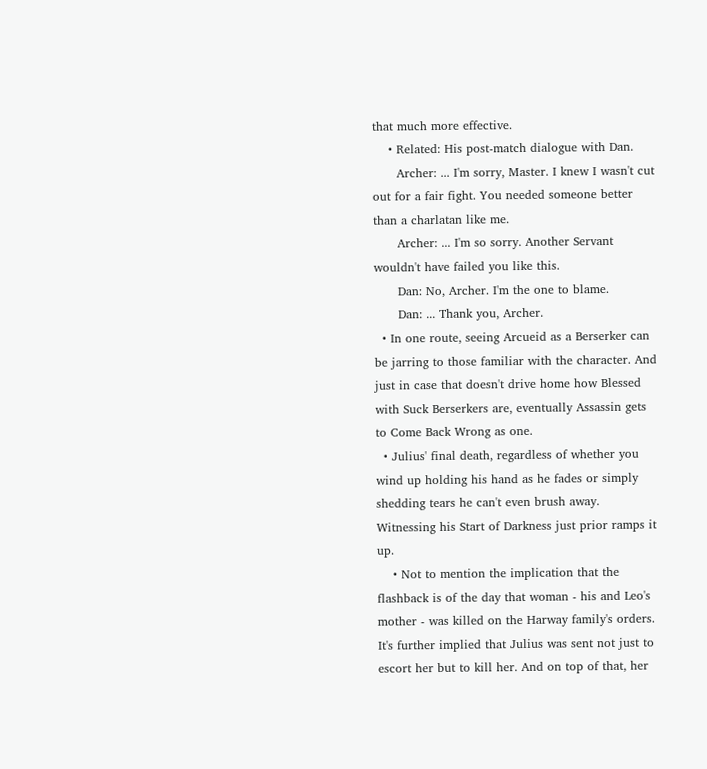that much more effective.
    • Related: His post-match dialogue with Dan.
      Archer: ... I'm sorry, Master. I knew I wasn't cut out for a fair fight. You needed someone better than a charlatan like me.
      Archer: ... I'm so sorry. Another Servant wouldn't have failed you like this.
      Dan: No, Archer. I'm the one to blame.
      Dan: ... Thank you, Archer.
  • In one route, seeing Arcueid as a Berserker can be jarring to those familiar with the character. And just in case that doesn't drive home how Blessed with Suck Berserkers are, eventually Assassin gets to Come Back Wrong as one.
  • Julius' final death, regardless of whether you wind up holding his hand as he fades or simply shedding tears he can't even brush away. Witnessing his Start of Darkness just prior ramps it up.
    • Not to mention the implication that the flashback is of the day that woman - his and Leo's mother - was killed on the Harway family's orders. It's further implied that Julius was sent not just to escort her but to kill her. And on top of that, her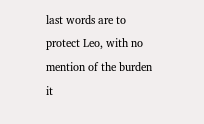last words are to protect Leo, with no mention of the burden it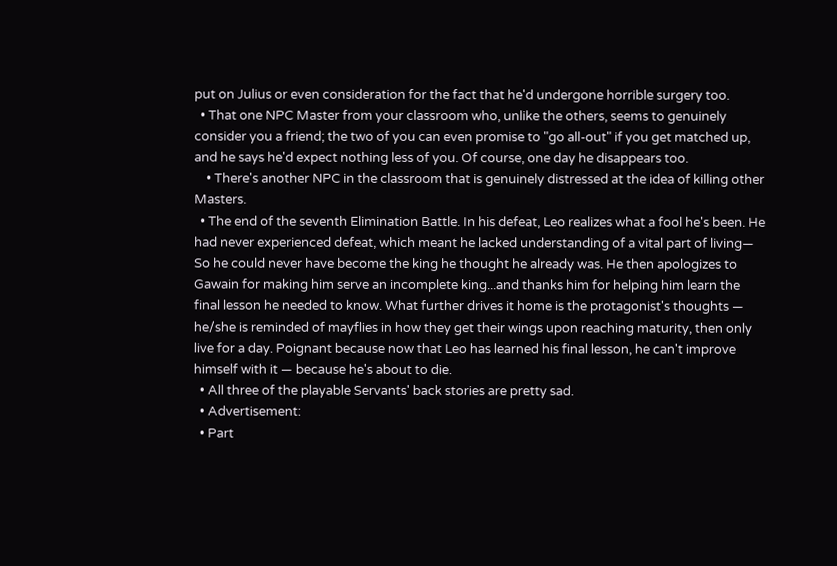put on Julius or even consideration for the fact that he'd undergone horrible surgery too.
  • That one NPC Master from your classroom who, unlike the others, seems to genuinely consider you a friend; the two of you can even promise to "go all-out" if you get matched up, and he says he'd expect nothing less of you. Of course, one day he disappears too.
    • There's another NPC in the classroom that is genuinely distressed at the idea of killing other Masters.
  • The end of the seventh Elimination Battle. In his defeat, Leo realizes what a fool he's been. He had never experienced defeat, which meant he lacked understanding of a vital part of living— So he could never have become the king he thought he already was. He then apologizes to Gawain for making him serve an incomplete king...and thanks him for helping him learn the final lesson he needed to know. What further drives it home is the protagonist's thoughts — he/she is reminded of mayflies in how they get their wings upon reaching maturity, then only live for a day. Poignant because now that Leo has learned his final lesson, he can't improve himself with it — because he's about to die.
  • All three of the playable Servants' back stories are pretty sad.
  • Advertisement:
  • Part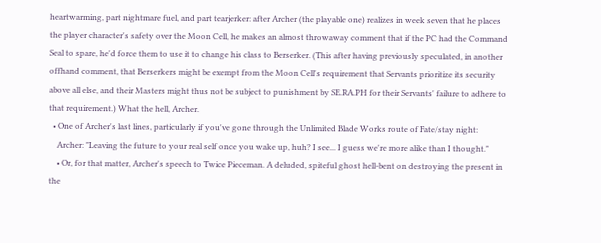heartwarming, part nightmare fuel, and part tearjerker: after Archer (the playable one) realizes in week seven that he places the player character's safety over the Moon Cell, he makes an almost throwaway comment that if the PC had the Command Seal to spare, he'd force them to use it to change his class to Berserker. (This after having previously speculated, in another offhand comment, that Berserkers might be exempt from the Moon Cell's requirement that Servants prioritize its security above all else, and their Masters might thus not be subject to punishment by SE.RA.PH for their Servants' failure to adhere to that requirement.) What the hell, Archer.
  • One of Archer's last lines, particularly if you've gone through the Unlimited Blade Works route of Fate/stay night:
    Archer: "Leaving the future to your real self once you wake up, huh? I see... I guess we're more alike than I thought."
    • Or, for that matter, Archer's speech to Twice Pieceman. A deluded, spiteful ghost hell-bent on destroying the present in the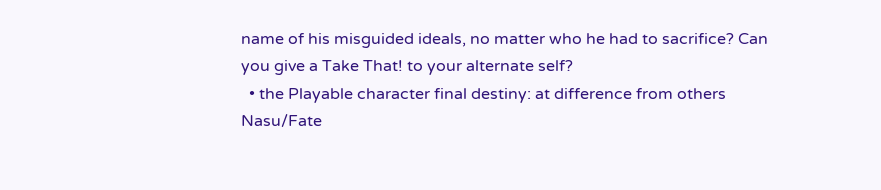name of his misguided ideals, no matter who he had to sacrifice? Can you give a Take That! to your alternate self?
  • the Playable character final destiny: at difference from others Nasu/Fate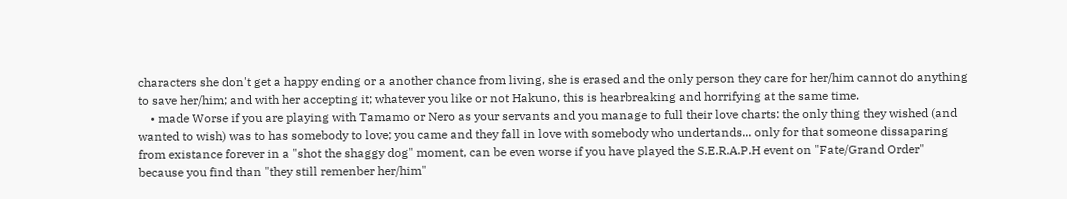characters she don't get a happy ending or a another chance from living, she is erased and the only person they care for her/him cannot do anything to save her/him; and with her accepting it; whatever you like or not Hakuno, this is hearbreaking and horrifying at the same time.
    • made Worse if you are playing with Tamamo or Nero as your servants and you manage to full their love charts: the only thing they wished (and wanted to wish) was to has somebody to love; you came and they fall in love with somebody who undertands... only for that someone dissaparing from existance forever in a "shot the shaggy dog" moment, can be even worse if you have played the S.E.R.A.P.H event on "Fate/Grand Order" because you find than "they still remenber her/him"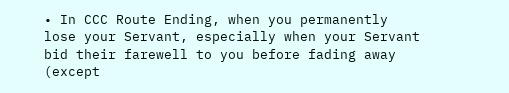• In CCC Route Ending, when you permanently lose your Servant, especially when your Servant bid their farewell to you before fading away (except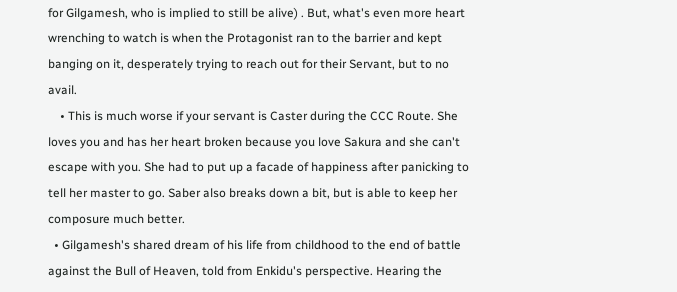for Gilgamesh, who is implied to still be alive) . But, what's even more heart wrenching to watch is when the Protagonist ran to the barrier and kept banging on it, desperately trying to reach out for their Servant, but to no avail.
    • This is much worse if your servant is Caster during the CCC Route. She loves you and has her heart broken because you love Sakura and she can't escape with you. She had to put up a facade of happiness after panicking to tell her master to go. Saber also breaks down a bit, but is able to keep her composure much better.
  • Gilgamesh's shared dream of his life from childhood to the end of battle against the Bull of Heaven, told from Enkidu's perspective. Hearing the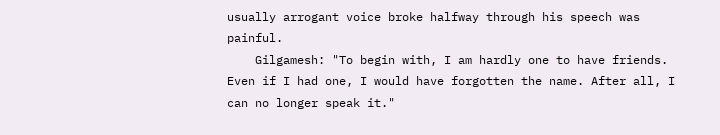usually arrogant voice broke halfway through his speech was painful.
    Gilgamesh: "To begin with, I am hardly one to have friends. Even if I had one, I would have forgotten the name. After all, I can no longer speak it."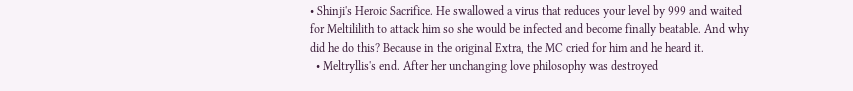• Shinji's Heroic Sacrifice. He swallowed a virus that reduces your level by 999 and waited for Meltililith to attack him so she would be infected and become finally beatable. And why did he do this? Because in the original Extra, the MC cried for him and he heard it.
  • Meltryllis's end. After her unchanging love philosophy was destroyed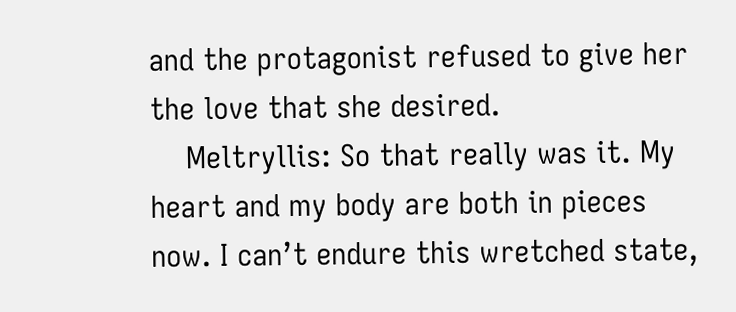and the protagonist refused to give her the love that she desired.
    Meltryllis: So that really was it. My heart and my body are both in pieces now. I can’t endure this wretched state,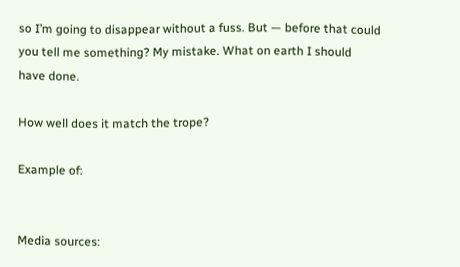so I’m going to disappear without a fuss. But — before that could you tell me something? My mistake. What on earth I should have done.

How well does it match the trope?

Example of:


Media sources: